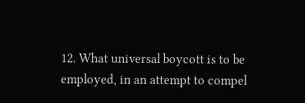12. What universal boycott is to be employed, in an attempt to compel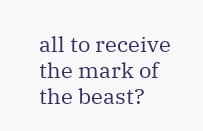all to receive the mark of the beast?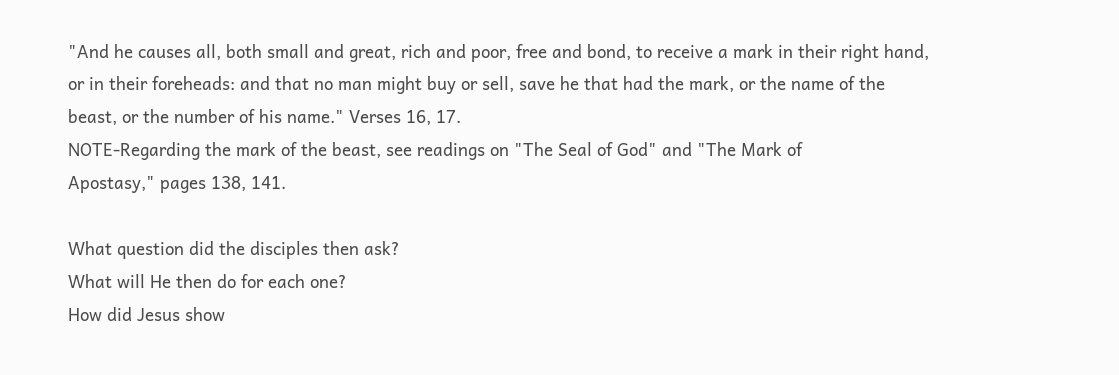"And he causes all, both small and great, rich and poor, free and bond, to receive a mark in their right hand,
or in their foreheads: and that no man might buy or sell, save he that had the mark, or the name of the
beast, or the number of his name." Verses 16, 17.
NOTE-Regarding the mark of the beast, see readings on "The Seal of God" and "The Mark of
Apostasy," pages 138, 141.

What question did the disciples then ask?
What will He then do for each one?
How did Jesus show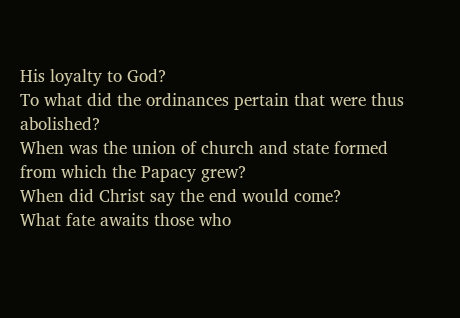His loyalty to God?
To what did the ordinances pertain that were thus abolished?
When was the union of church and state formed from which the Papacy grew?
When did Christ say the end would come?
What fate awaits those who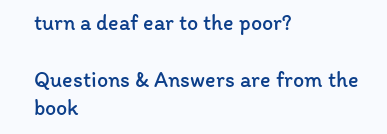turn a deaf ear to the poor?

Questions & Answers are from the book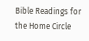Bible Readings for the Home Circle